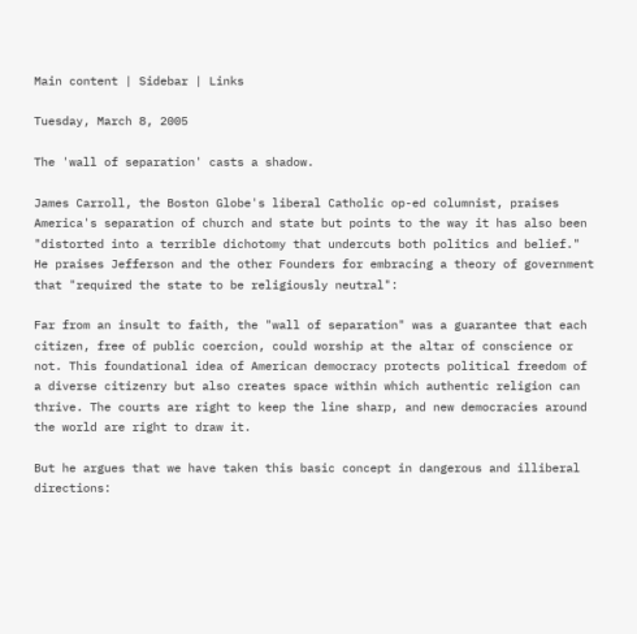Main content | Sidebar | Links

Tuesday, March 8, 2005

The 'wall of separation' casts a shadow.

James Carroll, the Boston Globe's liberal Catholic op-ed columnist, praises America's separation of church and state but points to the way it has also been "distorted into a terrible dichotomy that undercuts both politics and belief." He praises Jefferson and the other Founders for embracing a theory of government that "required the state to be religiously neutral":

Far from an insult to faith, the "wall of separation" was a guarantee that each citizen, free of public coercion, could worship at the altar of conscience or not. This foundational idea of American democracy protects political freedom of a diverse citizenry but also creates space within which authentic religion can thrive. The courts are right to keep the line sharp, and new democracies around the world are right to draw it.

But he argues that we have taken this basic concept in dangerous and illiberal directions: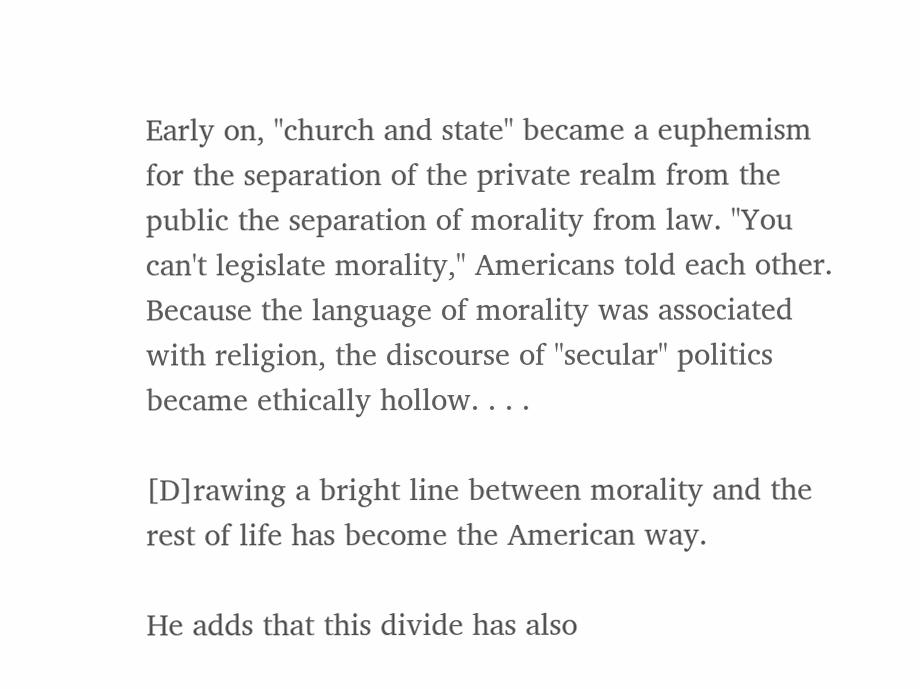Early on, "church and state" became a euphemism for the separation of the private realm from the public the separation of morality from law. "You can't legislate morality," Americans told each other. Because the language of morality was associated with religion, the discourse of "secular" politics became ethically hollow. . . .

[D]rawing a bright line between morality and the rest of life has become the American way.

He adds that this divide has also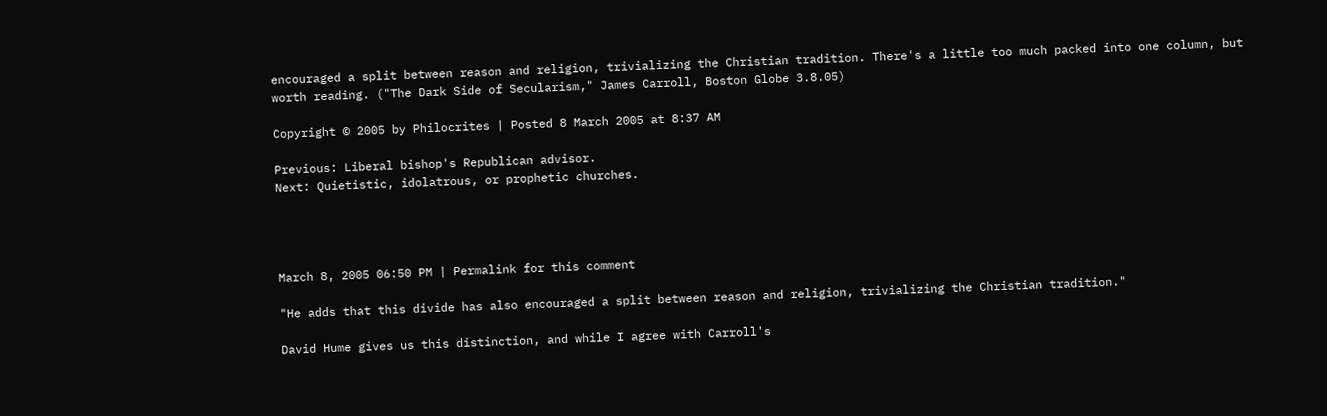encouraged a split between reason and religion, trivializing the Christian tradition. There's a little too much packed into one column, but worth reading. ("The Dark Side of Secularism," James Carroll, Boston Globe 3.8.05)

Copyright © 2005 by Philocrites | Posted 8 March 2005 at 8:37 AM

Previous: Liberal bishop's Republican advisor.
Next: Quietistic, idolatrous, or prophetic churches.




March 8, 2005 06:50 PM | Permalink for this comment

"He adds that this divide has also encouraged a split between reason and religion, trivializing the Christian tradition."

David Hume gives us this distinction, and while I agree with Carroll's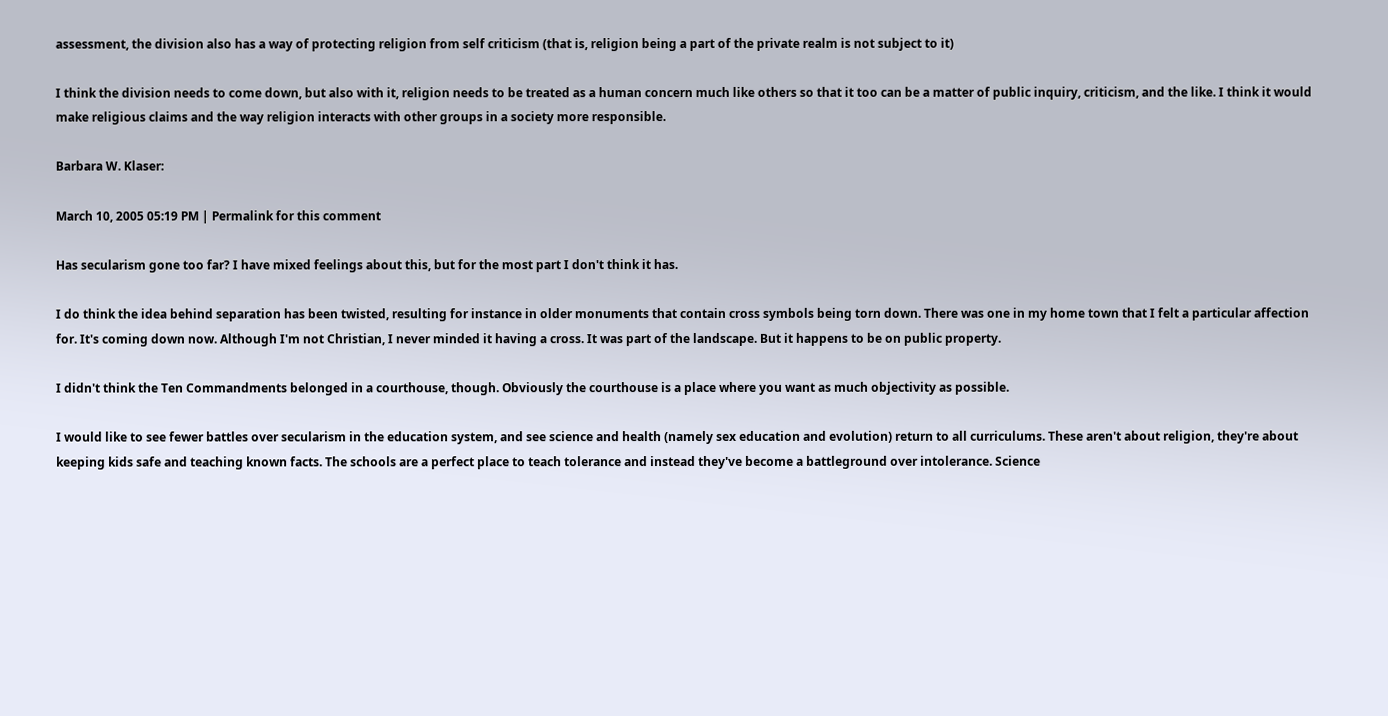assessment, the division also has a way of protecting religion from self criticism (that is, religion being a part of the private realm is not subject to it)

I think the division needs to come down, but also with it, religion needs to be treated as a human concern much like others so that it too can be a matter of public inquiry, criticism, and the like. I think it would make religious claims and the way religion interacts with other groups in a society more responsible.

Barbara W. Klaser:

March 10, 2005 05:19 PM | Permalink for this comment

Has secularism gone too far? I have mixed feelings about this, but for the most part I don't think it has.

I do think the idea behind separation has been twisted, resulting for instance in older monuments that contain cross symbols being torn down. There was one in my home town that I felt a particular affection for. It's coming down now. Although I'm not Christian, I never minded it having a cross. It was part of the landscape. But it happens to be on public property.

I didn't think the Ten Commandments belonged in a courthouse, though. Obviously the courthouse is a place where you want as much objectivity as possible.

I would like to see fewer battles over secularism in the education system, and see science and health (namely sex education and evolution) return to all curriculums. These aren't about religion, they're about keeping kids safe and teaching known facts. The schools are a perfect place to teach tolerance and instead they've become a battleground over intolerance. Science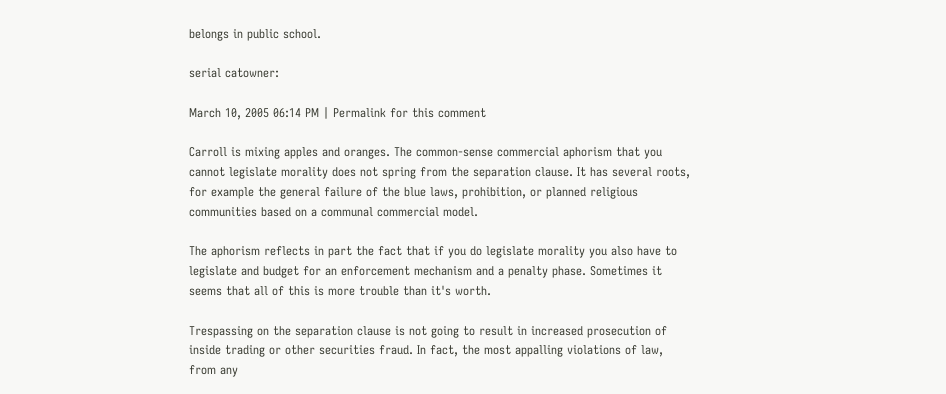belongs in public school.

serial catowner:

March 10, 2005 06:14 PM | Permalink for this comment

Carroll is mixing apples and oranges. The common-sense commercial aphorism that you cannot legislate morality does not spring from the separation clause. It has several roots, for example the general failure of the blue laws, prohibition, or planned religious communities based on a communal commercial model.

The aphorism reflects in part the fact that if you do legislate morality you also have to legislate and budget for an enforcement mechanism and a penalty phase. Sometimes it seems that all of this is more trouble than it's worth.

Trespassing on the separation clause is not going to result in increased prosecution of inside trading or other securities fraud. In fact, the most appalling violations of law, from any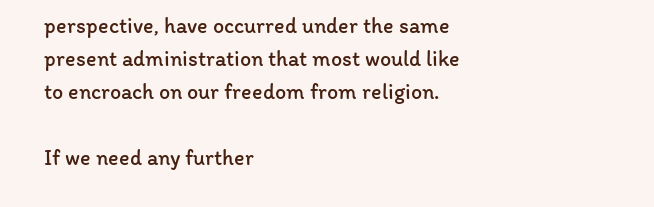perspective, have occurred under the same present administration that most would like to encroach on our freedom from religion.

If we need any further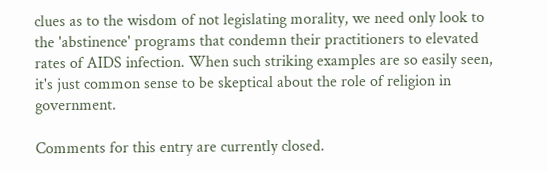clues as to the wisdom of not legislating morality, we need only look to the 'abstinence' programs that condemn their practitioners to elevated rates of AIDS infection. When such striking examples are so easily seen, it's just common sense to be skeptical about the role of religion in government.

Comments for this entry are currently closed.